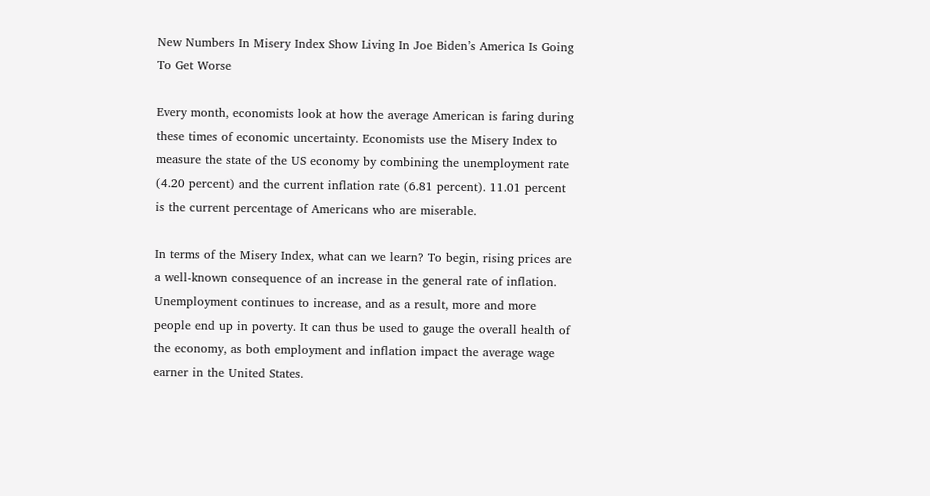New Numbers In Misery Index Show Living In Joe Biden’s America Is Going To Get Worse

Every month, economists look at how the average American is faring during these times of economic uncertainty. Economists use the Misery Index to measure the state of the US economy by combining the unemployment rate (4.20 percent) and the current inflation rate (6.81 percent). 11.01 percent is the current percentage of Americans who are miserable.

In terms of the Misery Index, what can we learn? To begin, rising prices are a well-known consequence of an increase in the general rate of inflation. Unemployment continues to increase, and as a result, more and more people end up in poverty. It can thus be used to gauge the overall health of the economy, as both employment and inflation impact the average wage earner in the United States.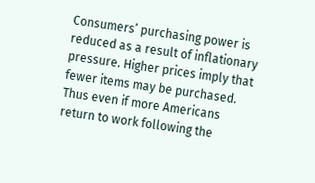Consumers’ purchasing power is reduced as a result of inflationary pressure. Higher prices imply that fewer items may be purchased. Thus even if more Americans return to work following the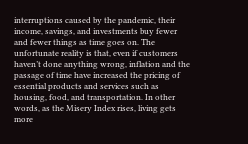interruptions caused by the pandemic, their income, savings, and investments buy fewer and fewer things as time goes on. The unfortunate reality is that, even if customers haven’t done anything wrong, inflation and the passage of time have increased the pricing of essential products and services such as housing, food, and transportation. In other words, as the Misery Index rises, living gets more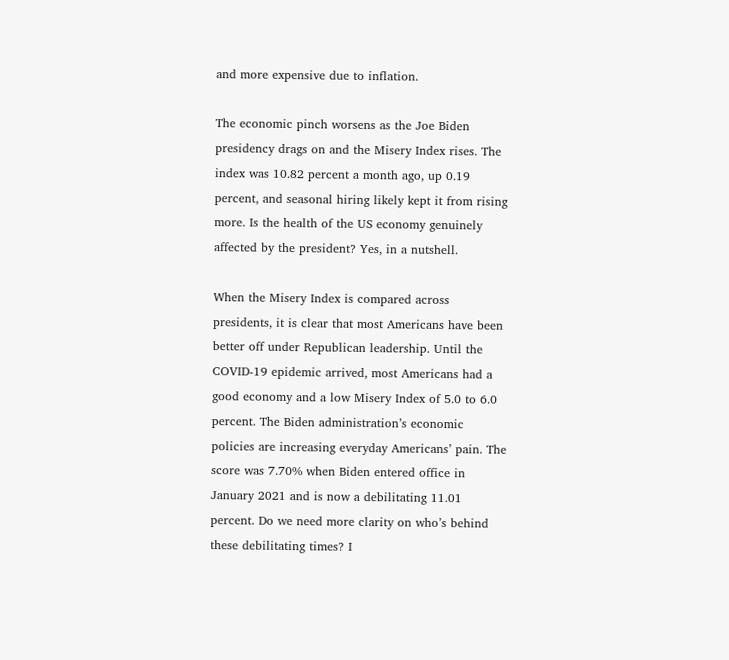and more expensive due to inflation.

The economic pinch worsens as the Joe Biden presidency drags on and the Misery Index rises. The index was 10.82 percent a month ago, up 0.19 percent, and seasonal hiring likely kept it from rising more. Is the health of the US economy genuinely affected by the president? Yes, in a nutshell.

When the Misery Index is compared across presidents, it is clear that most Americans have been better off under Republican leadership. Until the COVID-19 epidemic arrived, most Americans had a good economy and a low Misery Index of 5.0 to 6.0 percent. The Biden administration’s economic policies are increasing everyday Americans’ pain. The score was 7.70% when Biden entered office in January 2021 and is now a debilitating 11.01 percent. Do we need more clarity on who’s behind these debilitating times? I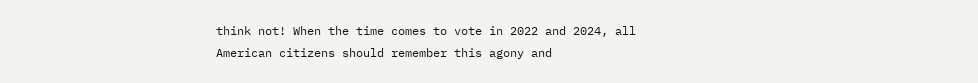think not! When the time comes to vote in 2022 and 2024, all American citizens should remember this agony and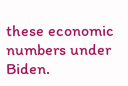these economic numbers under Biden.